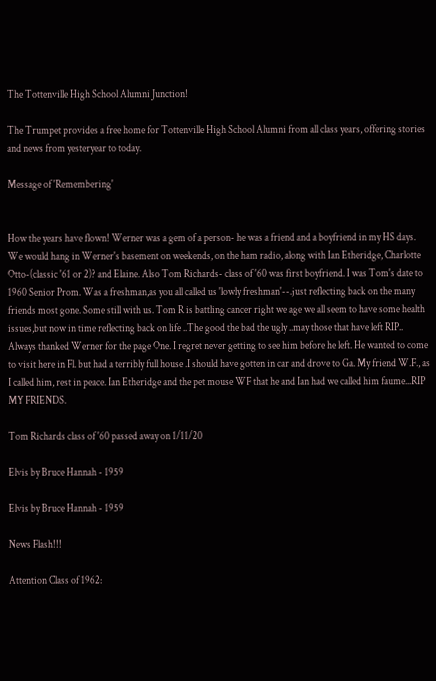The Tottenville High School Alumni Junction!

The Trumpet provides a free home for Tottenville High School Alumni from all class years, offering stories and news from yesteryear to today.

Message of 'Remembering'


How the years have flown! Werner was a gem of a person- he was a friend and a boyfriend in my HS days. We would hang in Werner's basement on weekends, on the ham radio, along with Ian Etheridge, Charlotte Otto-(classic '61 or 2)? and Elaine. Also Tom Richards- class of '60 was first boyfriend. I was Tom's date to 1960 Senior Prom. Was a freshman,as you all called us 'lowly freshman'--.just reflecting back on the many friends most gone. Some still with us. Tom R is battling cancer right we age we all seem to have some health issues,but now in time reflecting back on life ..The good the bad the ugly ..may those that have left RIP.. Always thanked Werner for the page One. I regret never getting to see him before he left. He wanted to come to visit here in Fl. but had a terribly full house .I should have gotten in car and drove to Ga. My friend W.F., as I called him, rest in peace. Ian Etheridge and the pet mouse WF that he and Ian had we called him faume...RIP MY FRIENDS.

Tom Richards class of '60 passed away on 1/11/20

Elvis by Bruce Hannah - 1959

Elvis by Bruce Hannah - 1959

News Flash!!!

Attention Class of 1962: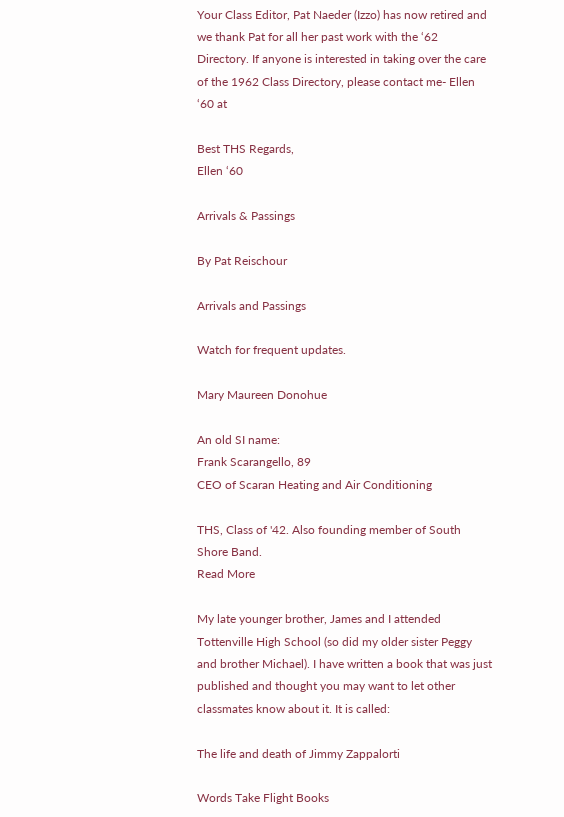Your Class Editor, Pat Naeder (Izzo) has now retired and we thank Pat for all her past work with the ‘62 Directory. If anyone is interested in taking over the care of the 1962 Class Directory, please contact me- Ellen ‘60 at

Best THS Regards,
Ellen ‘60

Arrivals & Passings

By Pat Reischour

Arrivals and Passings

Watch for frequent updates.

Mary Maureen Donohue

An old SI name:
Frank Scarangello, 89
CEO of Scaran Heating and Air Conditioning

THS, Class of '42. Also founding member of South Shore Band.
Read More

My late younger brother, James and I attended Tottenville High School (so did my older sister Peggy and brother Michael). I have written a book that was just published and thought you may want to let other classmates know about it. It is called:

The life and death of Jimmy Zappalorti

Words Take Flight Books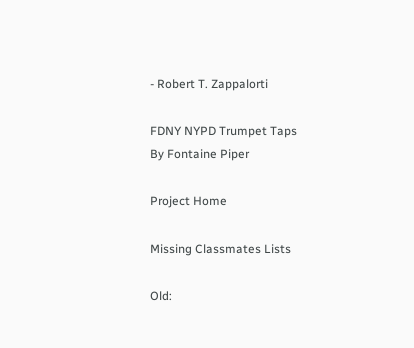- Robert T. Zappalorti

FDNY NYPD Trumpet Taps
By Fontaine Piper

Project Home

Missing Classmates Lists

Old: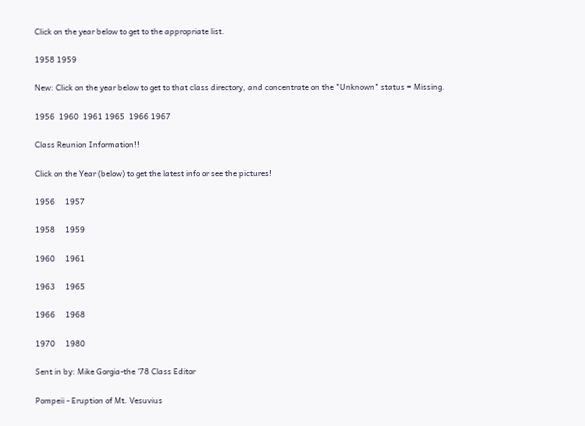Click on the year below to get to the appropriate list.

1958 1959

New: Click on the year below to get to that class directory, and concentrate on the "Unknown" status = Missing.

1956  1960  1961 1965  1966 1967

Class Reunion Information!!

Click on the Year (below) to get the latest info or see the pictures!

1956     1957

1958     1959

1960     1961

1963     1965

1966     1968

1970     1980

Sent in by: Mike Gorgia-the '78 Class Editor

Pompeii - Eruption of Mt. Vesuvius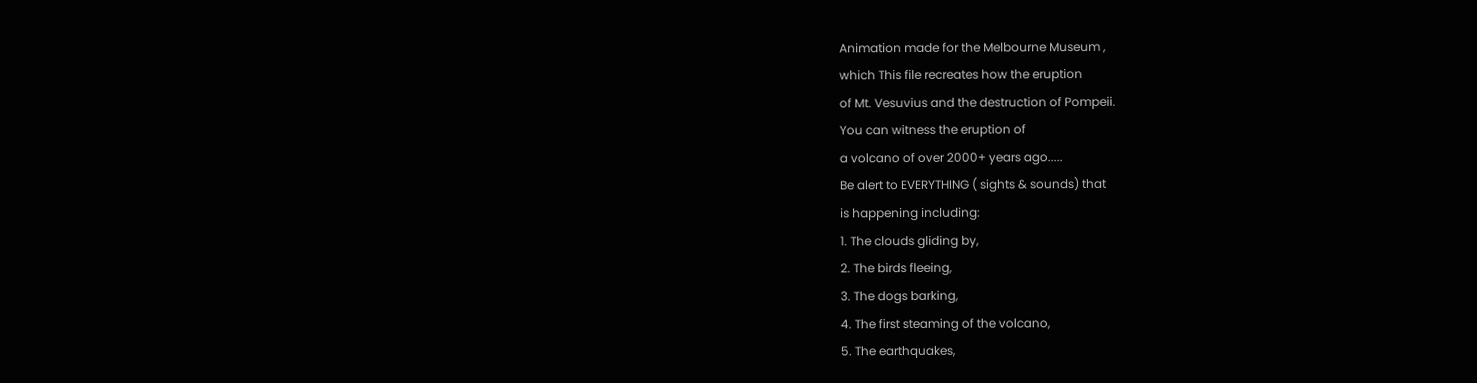Animation made for the Melbourne Museum ,
which This file recreates how the eruption
of Mt. Vesuvius and the destruction of Pompeii.
You can witness the eruption of
a volcano of over 2000+ years ago.....
Be alert to EVERYTHING ( sights & sounds) that
is happening including:
1. The clouds gliding by,
2. The birds fleeing,
3. The dogs barking,
4. The first steaming of the volcano,
5. The earthquakes,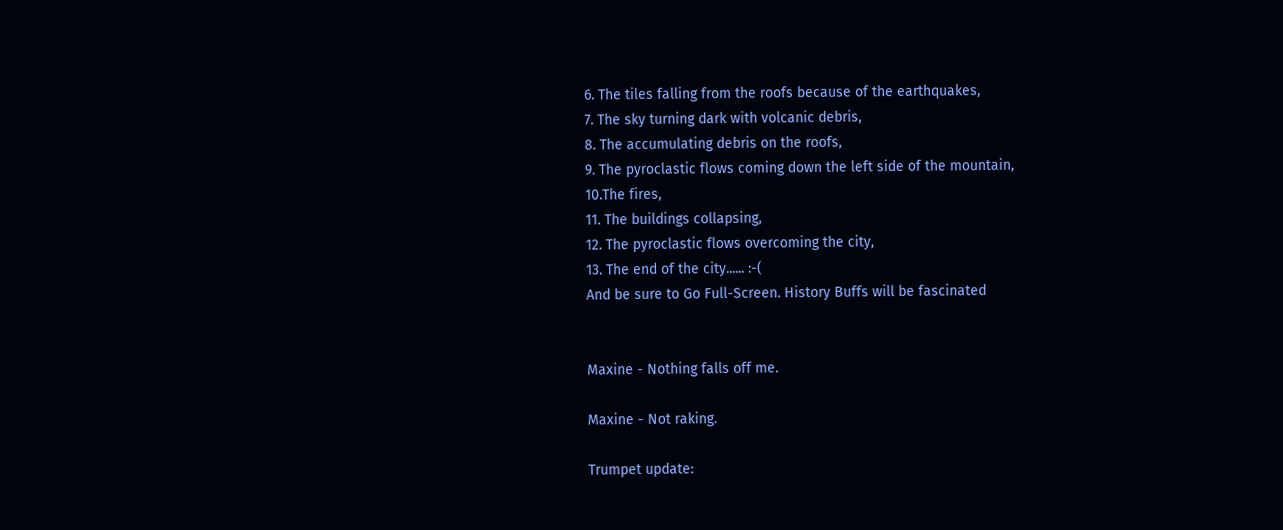6. The tiles falling from the roofs because of the earthquakes,
7. The sky turning dark with volcanic debris,
8. The accumulating debris on the roofs,
9. The pyroclastic flows coming down the left side of the mountain,
10.The fires,
11. The buildings collapsing,
12. The pyroclastic flows overcoming the city,
13. The end of the city...... :-(
And be sure to Go Full-Screen. History Buffs will be fascinated


Maxine - Nothing falls off me.

Maxine - Not raking.

Trumpet update: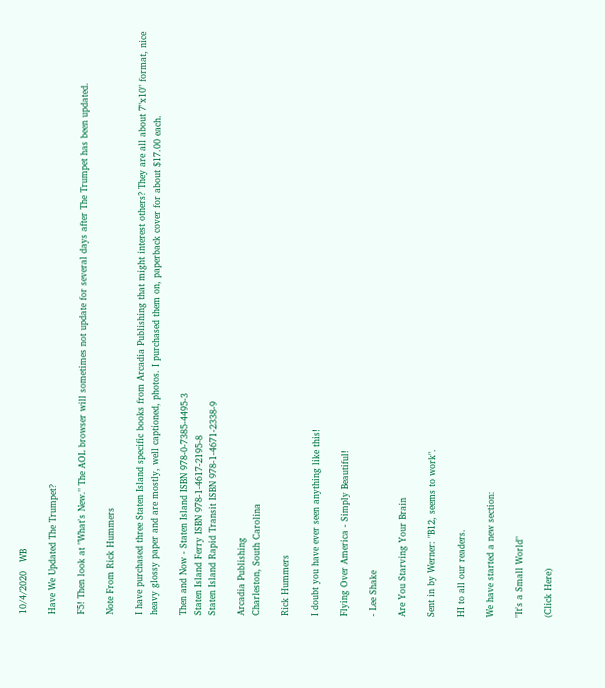10/4/2020   WB

Have We Updated The Trumpet?

F5! Then look at "What's New." The AOL browser will sometimes not update for several days after The Trumpet has been updated.

Note From Rick Hummers

I have purchased three Staten Island specific books from Arcadia Publishing that might interest others? They are all about 7"x10" format, nice heavy glossy paper and are mostly, well captioned, photos. I purchased them on, paperback cover for about $17.00 each.

Then and Now - Staten Island ISBN 978-0-7385-4495-3
Staten Island Ferry ISBN 978-1-4617-2195-8
Staten Island Rapid Transit ISBN 978-1-4671-2338-9

Arcadia Publishing
Charleston, South Carolina

Rick Hummers

I doubt you have ever seen anything like this!

Flying Over America - Simply Beautiful!

- Lee Shake

Are You Starving Your Brain

Sent in by Werner: "B12, seems to work".

HI to all our readers.

We have started a new section:

"It's a Small World"

(Click Here)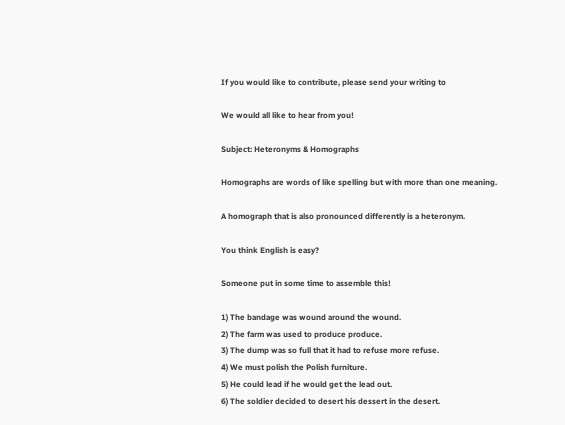If you would like to contribute, please send your writing to

We would all like to hear from you!

Subject: Heteronyms & Homographs

Homographs are words of like spelling but with more than one meaning.

A homograph that is also pronounced differently is a heteronym.

You think English is easy?

Someone put in some time to assemble this!

1) The bandage was wound around the wound.
2) The farm was used to produce produce.
3) The dump was so full that it had to refuse more refuse.
4) We must polish the Polish furniture.
5) He could lead if he would get the lead out.
6) The soldier decided to desert his dessert in the desert.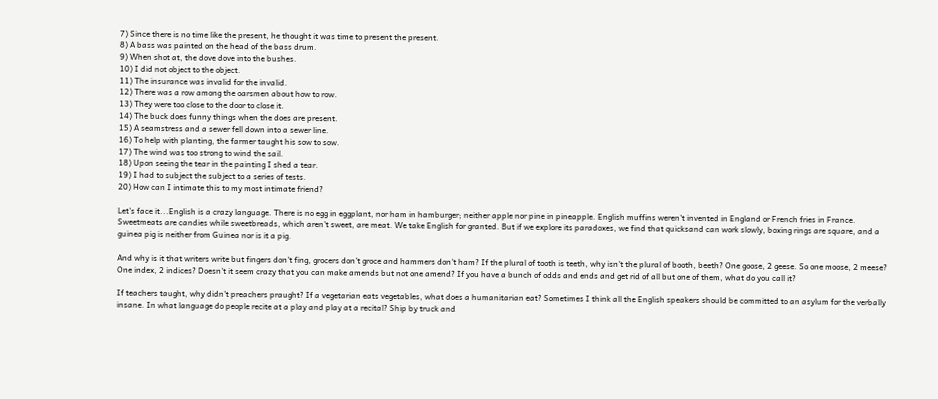7) Since there is no time like the present, he thought it was time to present the present.
8) A bass was painted on the head of the bass drum.
9) When shot at, the dove dove into the bushes.
10) I did not object to the object.
11) The insurance was invalid for the invalid.
12) There was a row among the oarsmen about how to row.
13) They were too close to the door to close it.
14) The buck does funny things when the does are present.
15) A seamstress and a sewer fell down into a sewer line.
16) To help with planting, the farmer taught his sow to sow.
17) The wind was too strong to wind the sail.
18) Upon seeing the tear in the painting I shed a tear.
19) I had to subject the subject to a series of tests.
20) How can I intimate this to my most intimate friend?

Let's face it...English is a crazy language. There is no egg in eggplant, nor ham in hamburger; neither apple nor pine in pineapple. English muffins weren't invented in England or French fries in France. Sweetmeats are candies while sweetbreads, which aren't sweet, are meat. We take English for granted. But if we explore its paradoxes, we find that quicksand can work slowly, boxing rings are square, and a guinea pig is neither from Guinea nor is it a pig.

And why is it that writers write but fingers don't fing, grocers don't groce and hammers don't ham? If the plural of tooth is teeth, why isn't the plural of booth, beeth? One goose, 2 geese. So one moose, 2 meese? One index, 2 indices? Doesn't it seem crazy that you can make amends but not one amend? If you have a bunch of odds and ends and get rid of all but one of them, what do you call it?

If teachers taught, why didn't preachers praught? If a vegetarian eats vegetables, what does a humanitarian eat? Sometimes I think all the English speakers should be committed to an asylum for the verbally insane. In what language do people recite at a play and play at a recital? Ship by truck and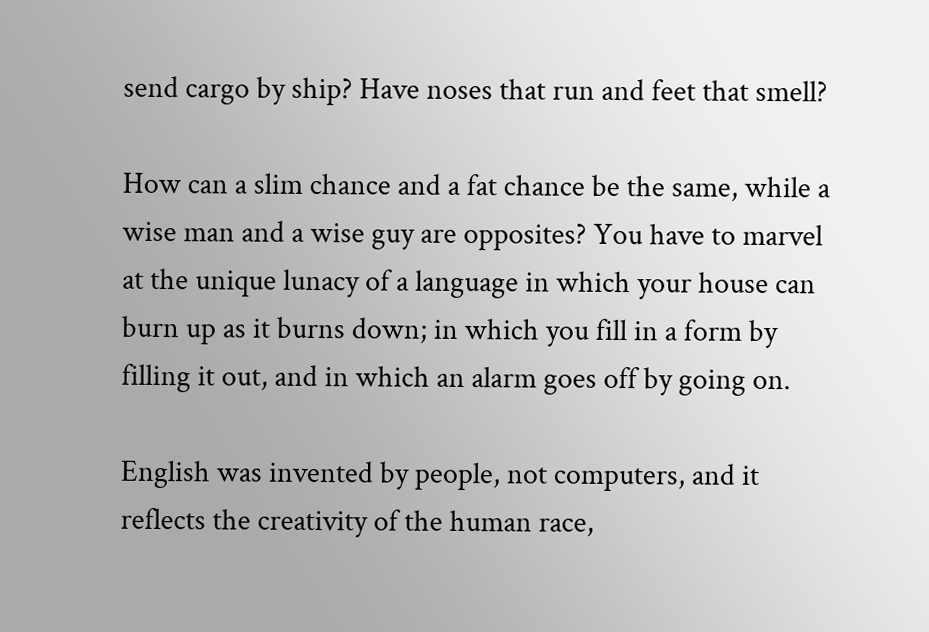send cargo by ship? Have noses that run and feet that smell?

How can a slim chance and a fat chance be the same, while a wise man and a wise guy are opposites? You have to marvel at the unique lunacy of a language in which your house can burn up as it burns down; in which you fill in a form by filling it out, and in which an alarm goes off by going on.

English was invented by people, not computers, and it reflects the creativity of the human race,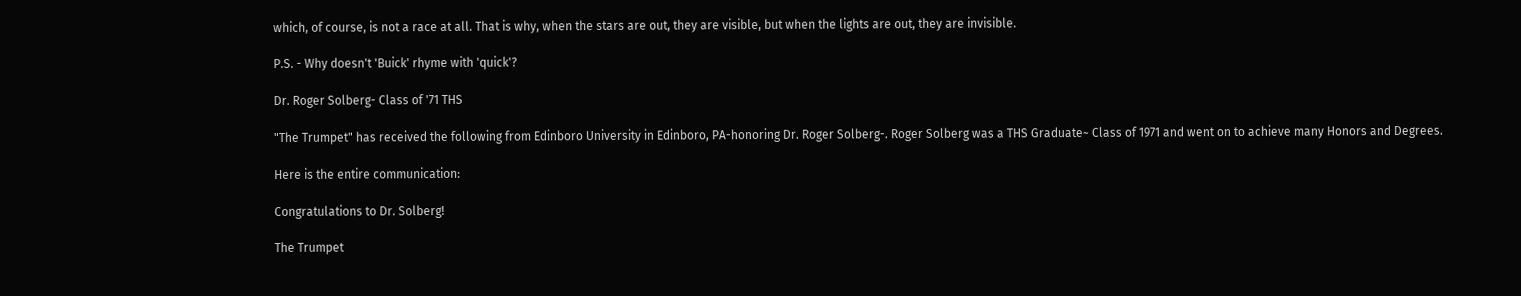which, of course, is not a race at all. That is why, when the stars are out, they are visible, but when the lights are out, they are invisible.

P.S. - Why doesn't 'Buick' rhyme with 'quick'?

Dr. Roger Solberg- Class of '71 THS

"The Trumpet" has received the following from Edinboro University in Edinboro, PA-honoring Dr. Roger Solberg-. Roger Solberg was a THS Graduate~ Class of 1971 and went on to achieve many Honors and Degrees.

Here is the entire communication:

Congratulations to Dr. Solberg!

The Trumpet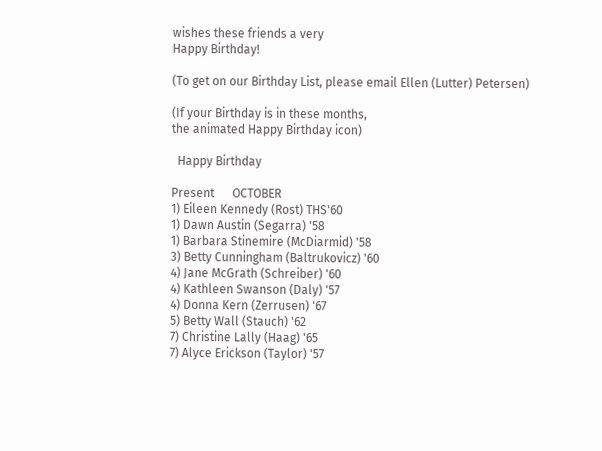wishes these friends a very
Happy Birthday!

(To get on our Birthday List, please email Ellen (Lutter) Petersen)

(If your Birthday is in these months,
the animated Happy Birthday icon)

  Happy Birthday

Present      OCTOBER
1) Eileen Kennedy (Rost) THS'60
1) Dawn Austin (Segarra) '58
1) Barbara Stinemire (McDiarmid) '58
3) Betty Cunningham (Baltrukovicz) '60
4) Jane McGrath (Schreiber) '60
4) Kathleen Swanson (Daly) '57
4) Donna Kern (Zerrusen) '67
5) Betty Wall (Stauch) '62
7) Christine Lally (Haag) '65
7) Alyce Erickson (Taylor) '57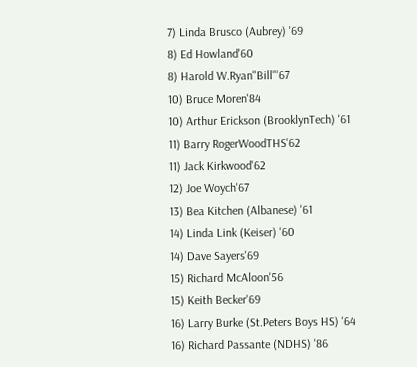7) Linda Brusco (Aubrey) '69
8) Ed Howland'60
8) Harold W.Ryan"Bill"'67
10) Bruce Moren'84
10) Arthur Erickson (BrooklynTech) '61
11) Barry RogerWoodTHS'62
11) Jack Kirkwood'62
12) Joe Woych'67
13) Bea Kitchen (Albanese) '61
14) Linda Link (Keiser) '60
14) Dave Sayers'69
15) Richard McAloon'56
15) Keith Becker'69
16) Larry Burke (St.Peters Boys HS) '64
16) Richard Passante (NDHS) '86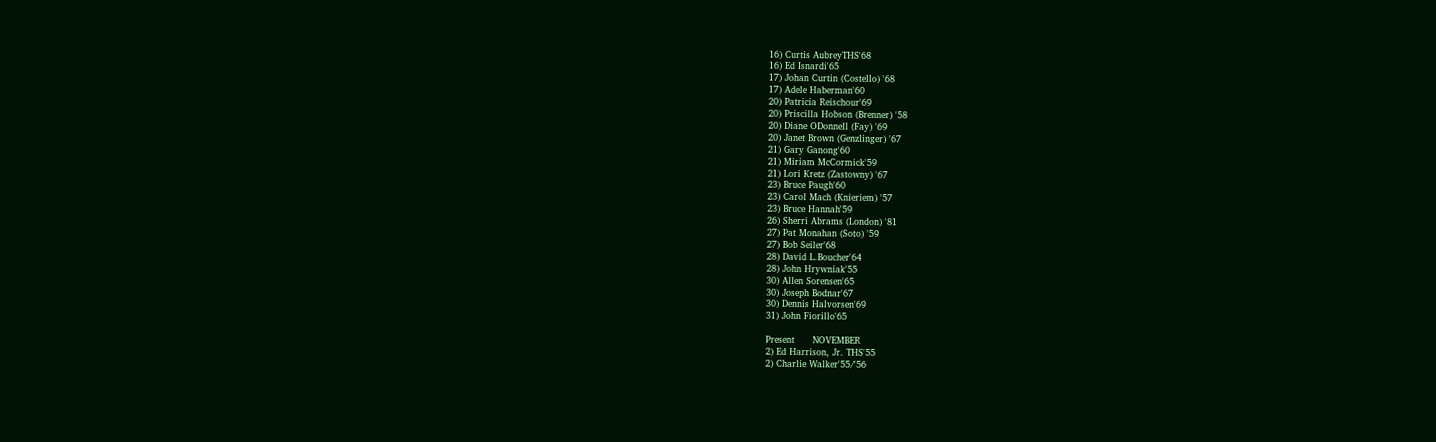16) Curtis AubreyTHS'68
16) Ed Isnardi'65
17) Johan Curtin (Costello) '68
17) Adele Haberman'60
20) Patricia Reischour'69
20) Priscilla Hobson (Brenner) '58
20) Diane ODonnell (Fay) '69
20) Janet Brown (Genzlinger) '67
21) Gary Ganong'60
21) Miriam McCormick'59
21) Lori Kretz (Zastowny) '67
23) Bruce Paugh'60
23) Carol Mach (Knieriem) '57
23) Bruce Hannah'59
26) Sherri Abrams (London) '81
27) Pat Monahan (Soto) '59
27) Bob Seiler'68
28) David L.Boucher'64
28) John Hrywniak'55
30) Allen Sorensen'65
30) Joseph Bodnar'67
30) Dennis Halvorsen'69
31) John Fiorillo'65

Present      NOVEMBER
2) Ed Harrison, Jr. THS'55
2) Charlie Walker'55/'56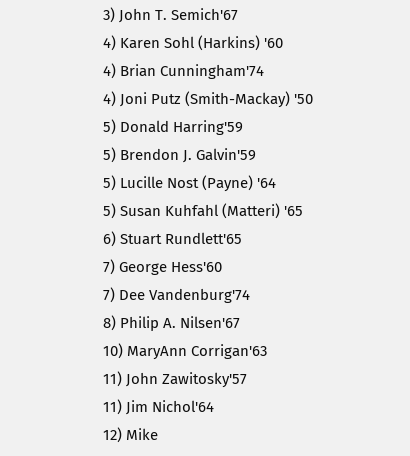3) John T. Semich'67
4) Karen Sohl (Harkins) '60
4) Brian Cunningham'74
4) Joni Putz (Smith-Mackay) '50
5) Donald Harring'59
5) Brendon J. Galvin'59
5) Lucille Nost (Payne) '64
5) Susan Kuhfahl (Matteri) '65
6) Stuart Rundlett'65
7) George Hess'60
7) Dee Vandenburg'74
8) Philip A. Nilsen'67
10) MaryAnn Corrigan'63
11) John Zawitosky'57
11) Jim Nichol'64
12) Mike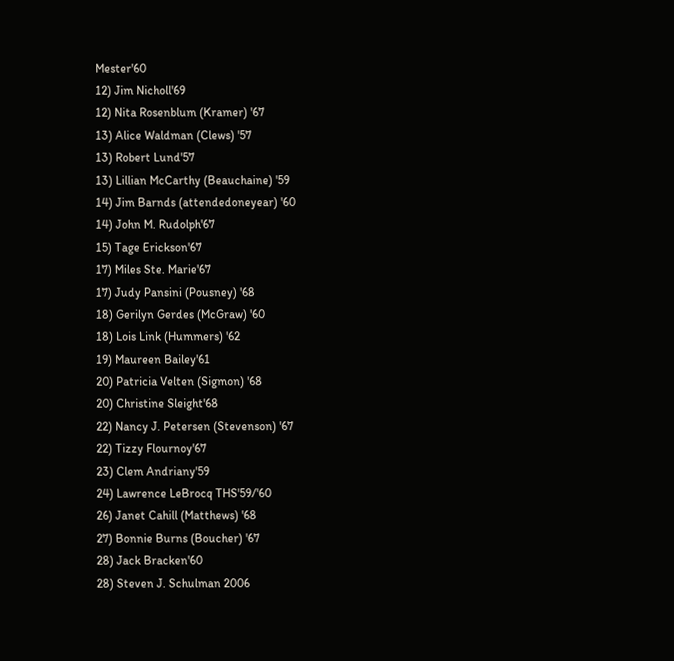Mester'60
12) Jim Nicholl'69
12) Nita Rosenblum (Kramer) '67
13) Alice Waldman (Clews) '57
13) Robert Lund'57
13) Lillian McCarthy (Beauchaine) '59
14) Jim Barnds (attendedoneyear) '60
14) John M. Rudolph'67
15) Tage Erickson'67
17) Miles Ste. Marie'67
17) Judy Pansini (Pousney) '68
18) Gerilyn Gerdes (McGraw) '60
18) Lois Link (Hummers) '62
19) Maureen Bailey'61
20) Patricia Velten (Sigmon) '68
20) Christine Sleight'68
22) Nancy J. Petersen (Stevenson) '67
22) Tizzy Flournoy'67
23) Clem Andriany'59
24) Lawrence LeBrocq THS'59/'60
26) Janet Cahill (Matthews) '68
27) Bonnie Burns (Boucher) '67
28) Jack Bracken'60
28) Steven J. Schulman 2006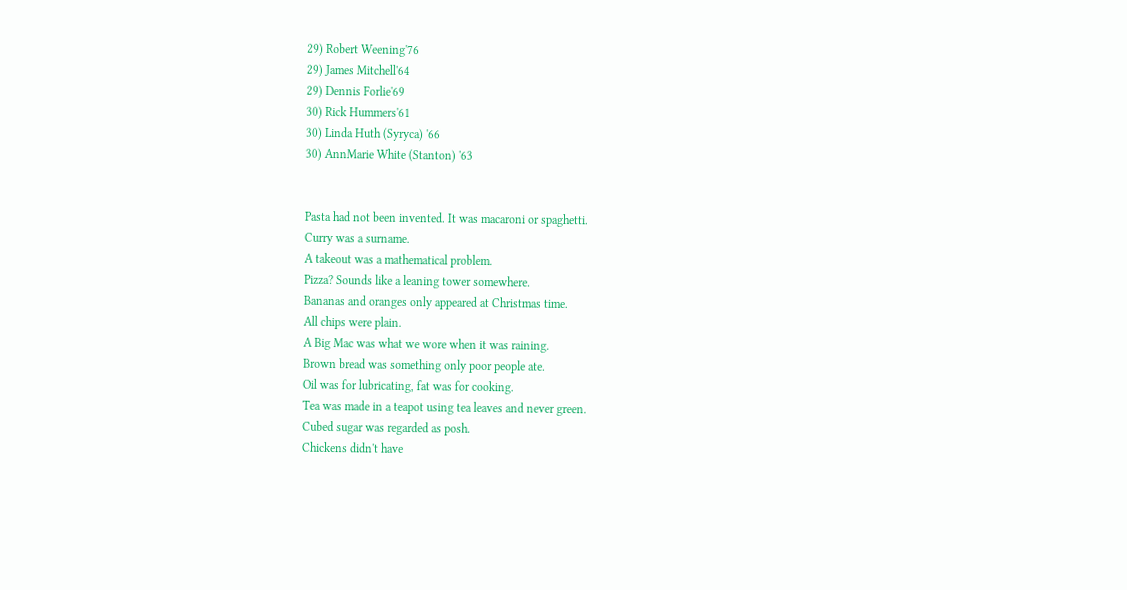29) Robert Weening'76
29) James Mitchell'64
29) Dennis Forlie'69
30) Rick Hummers'61
30) Linda Huth (Syryca) '66
30) AnnMarie White (Stanton) '63


Pasta had not been invented. It was macaroni or spaghetti.
Curry was a surname.
A takeout was a mathematical problem.
Pizza? Sounds like a leaning tower somewhere.
Bananas and oranges only appeared at Christmas time.
All chips were plain.
A Big Mac was what we wore when it was raining.
Brown bread was something only poor people ate.
Oil was for lubricating, fat was for cooking.
Tea was made in a teapot using tea leaves and never green.
Cubed sugar was regarded as posh.
Chickens didn't have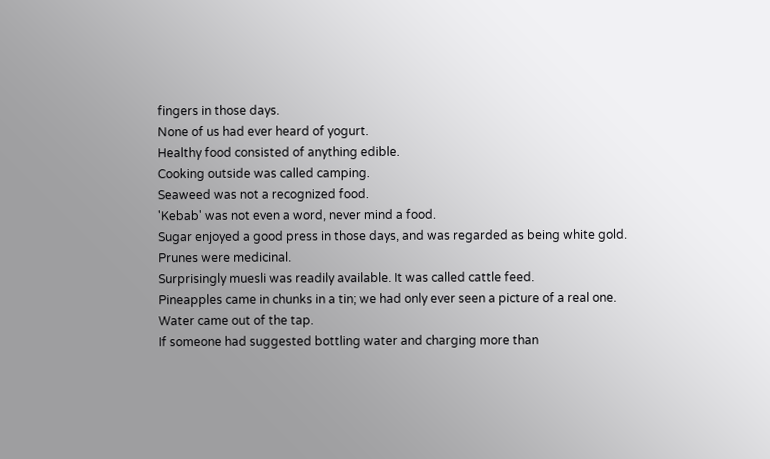fingers in those days.
None of us had ever heard of yogurt.
Healthy food consisted of anything edible.
Cooking outside was called camping.
Seaweed was not a recognized food.
'Kebab' was not even a word, never mind a food.
Sugar enjoyed a good press in those days, and was regarded as being white gold.
Prunes were medicinal.
Surprisingly muesli was readily available. It was called cattle feed.
Pineapples came in chunks in a tin; we had only ever seen a picture of a real one.
Water came out of the tap.
If someone had suggested bottling water and charging more than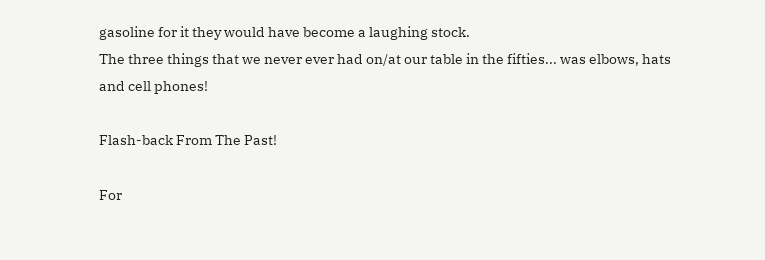gasoline for it they would have become a laughing stock.
The three things that we never ever had on/at our table in the fifties... was elbows, hats and cell phones!

Flash-back From The Past!

For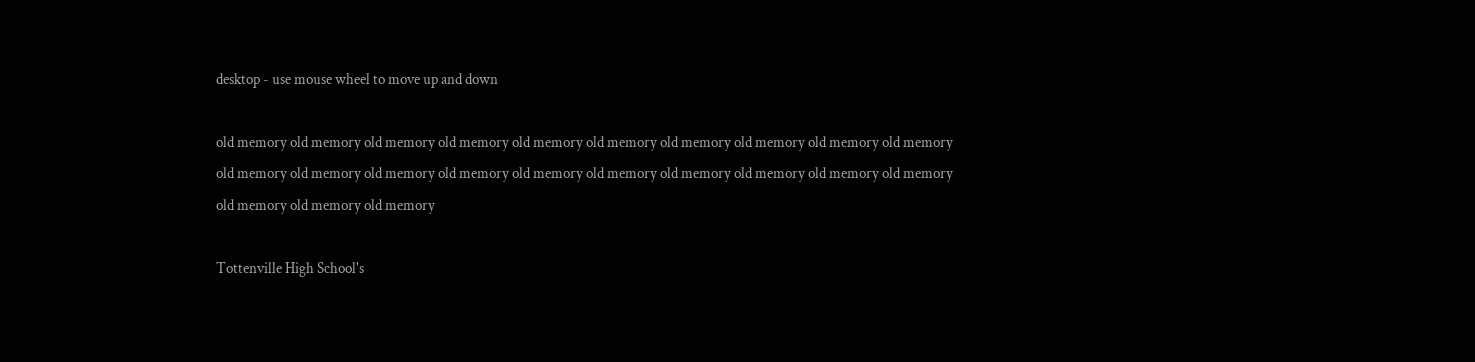desktop - use mouse wheel to move up and down

old memory old memory old memory old memory old memory old memory old memory old memory old memory old memory old memory old memory old memory old memory old memory old memory old memory old memory old memory old memory old memory old memory old memory

Tottenville High School's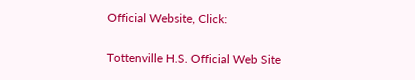Official Website, Click:

Tottenville H.S. Official Web Site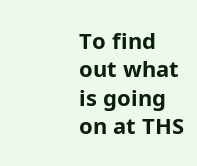To find out what is going on at THS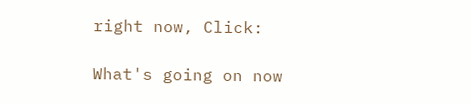right now, Click:

What's going on now